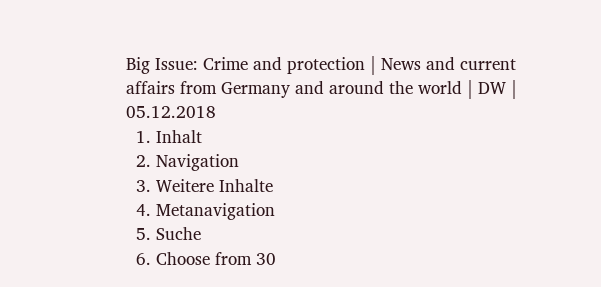Big Issue: Crime and protection | News and current affairs from Germany and around the world | DW | 05.12.2018
  1. Inhalt
  2. Navigation
  3. Weitere Inhalte
  4. Metanavigation
  5. Suche
  6. Choose from 30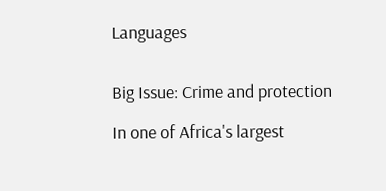Languages


Big Issue: Crime and protection

In one of Africa's largest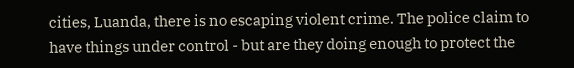cities, Luanda, there is no escaping violent crime. The police claim to have things under control - but are they doing enough to protect the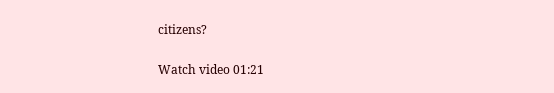citizens?

Watch video 01:21